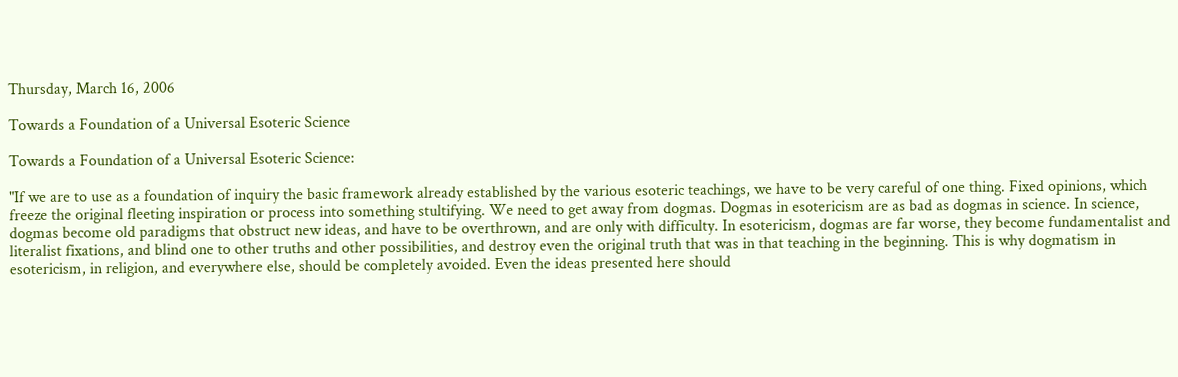Thursday, March 16, 2006

Towards a Foundation of a Universal Esoteric Science

Towards a Foundation of a Universal Esoteric Science:

"If we are to use as a foundation of inquiry the basic framework already established by the various esoteric teachings, we have to be very careful of one thing. Fixed opinions, which freeze the original fleeting inspiration or process into something stultifying. We need to get away from dogmas. Dogmas in esotericism are as bad as dogmas in science. In science, dogmas become old paradigms that obstruct new ideas, and have to be overthrown, and are only with difficulty. In esotericism, dogmas are far worse, they become fundamentalist and literalist fixations, and blind one to other truths and other possibilities, and destroy even the original truth that was in that teaching in the beginning. This is why dogmatism in esotericism, in religion, and everywhere else, should be completely avoided. Even the ideas presented here should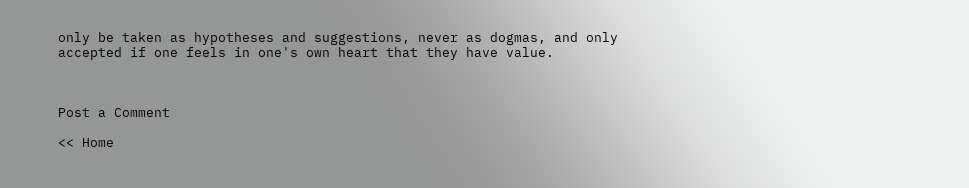only be taken as hypotheses and suggestions, never as dogmas, and only accepted if one feels in one's own heart that they have value.



Post a Comment

<< Home